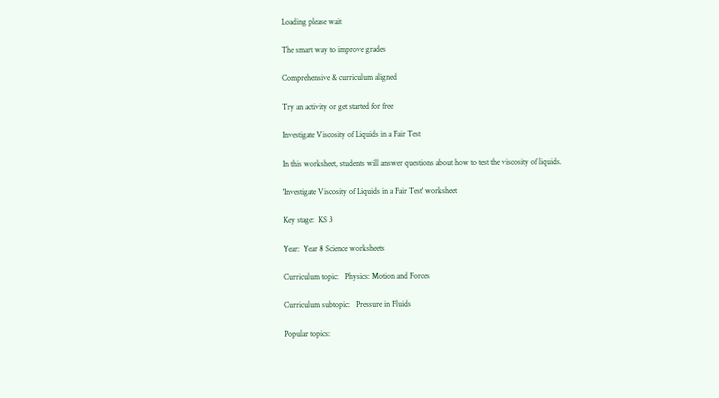Loading please wait

The smart way to improve grades

Comprehensive & curriculum aligned

Try an activity or get started for free

Investigate Viscosity of Liquids in a Fair Test

In this worksheet, students will answer questions about how to test the viscosity of liquids.

'Investigate Viscosity of Liquids in a Fair Test' worksheet

Key stage:  KS 3

Year:  Year 8 Science worksheets

Curriculum topic:   Physics: Motion and Forces

Curriculum subtopic:   Pressure in Fluids

Popular topics: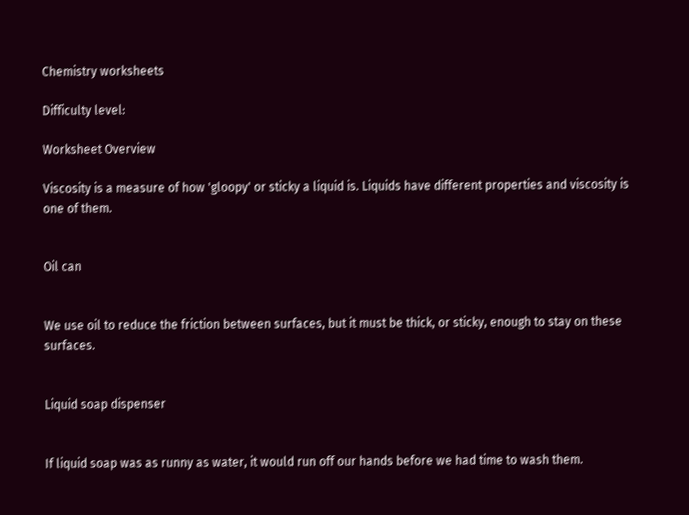Chemistry worksheets

Difficulty level:

Worksheet Overview

Viscosity is a measure of how 'gloopy' or sticky a liquid is. Liquids have different properties and viscosity is one of them.


Oil can


We use oil to reduce the friction between surfaces, but it must be thick, or sticky, enough to stay on these surfaces.


Liquid soap dispenser


If liquid soap was as runny as water, it would run off our hands before we had time to wash them.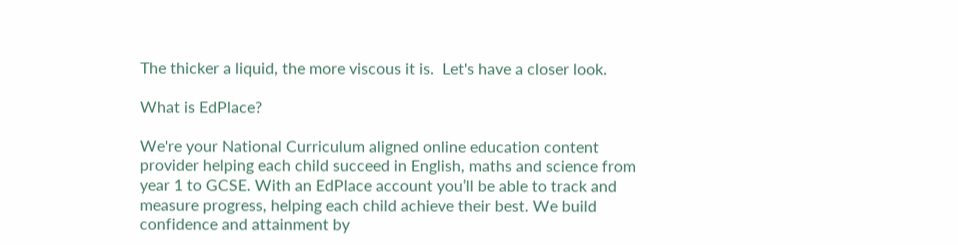The thicker a liquid, the more viscous it is.  Let's have a closer look.

What is EdPlace?

We're your National Curriculum aligned online education content provider helping each child succeed in English, maths and science from year 1 to GCSE. With an EdPlace account you’ll be able to track and measure progress, helping each child achieve their best. We build confidence and attainment by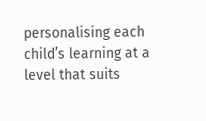personalising each child’s learning at a level that suits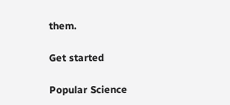them.

Get started

Popular Science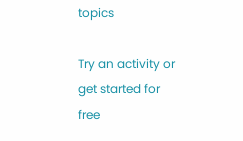topics

Try an activity or get started for free